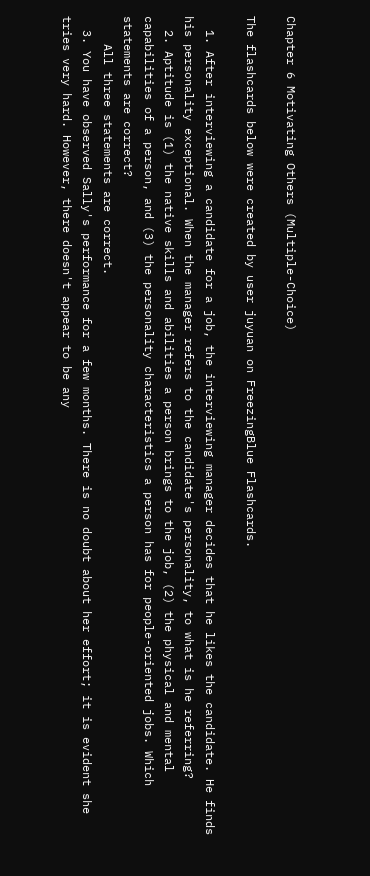Chapter 6 Motivating Others (Multiple-Choice)

The flashcards below were created by user juyuan on FreezingBlue Flashcards.

  1. After interviewing a candidate for a job, the interviewing manager decides that he likes the candidate. He finds his personality exceptional. When the manager refers to the candidate's personality, to what is he referring?
  2. Aptitude is (1) the native skills and abilities a person brings to the job, (2) the physical and mental capabilities of a person, and (3) the personality characteristics a person has for people-oriented jobs. Which statements are correct?
    All three statements are correct.
  3. You have observed Sally's performance for a few months. There is no doubt about her effort; it is evident she tries very hard. However, there doesn't appear to be any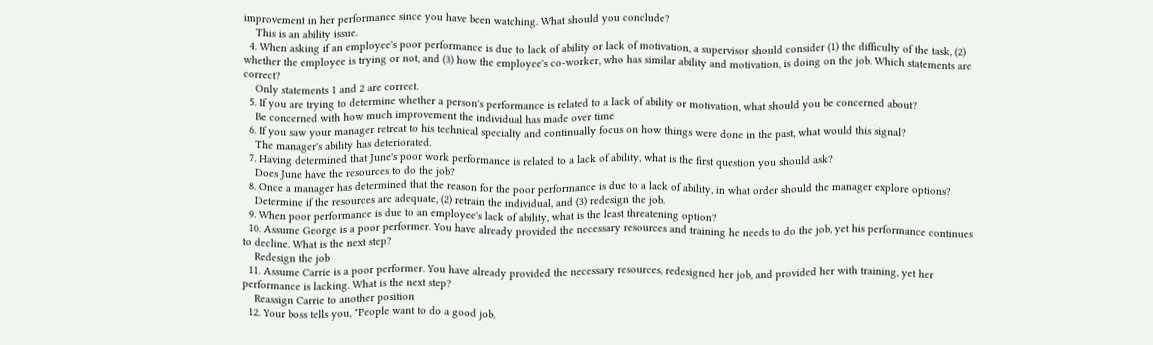improvement in her performance since you have been watching. What should you conclude?
    This is an ability issue.
  4. When asking if an employee's poor performance is due to lack of ability or lack of motivation, a supervisor should consider (1) the difficulty of the task, (2) whether the employee is trying or not, and (3) how the employee's co-worker, who has similar ability and motivation, is doing on the job. Which statements are correct?
    Only statements 1 and 2 are correct.
  5. If you are trying to determine whether a person's performance is related to a lack of ability or motivation, what should you be concerned about?
    Be concerned with how much improvement the individual has made over time
  6. If you saw your manager retreat to his technical specialty and continually focus on how things were done in the past, what would this signal?
    The manager's ability has deteriorated.
  7. Having determined that June's poor work performance is related to a lack of ability, what is the first question you should ask?
    Does June have the resources to do the job?
  8. Once a manager has determined that the reason for the poor performance is due to a lack of ability, in what order should the manager explore options?
    Determine if the resources are adequate, (2) retrain the individual, and (3) redesign the job.
  9. When poor performance is due to an employee's lack of ability, what is the least threatening option?
  10. Assume George is a poor performer. You have already provided the necessary resources and training he needs to do the job, yet his performance continues to decline. What is the next step?
    Redesign the job
  11. Assume Carrie is a poor performer. You have already provided the necessary resources, redesigned her job, and provided her with training, yet her performance is lacking. What is the next step?
    Reassign Carrie to another position
  12. Your boss tells you, "People want to do a good job.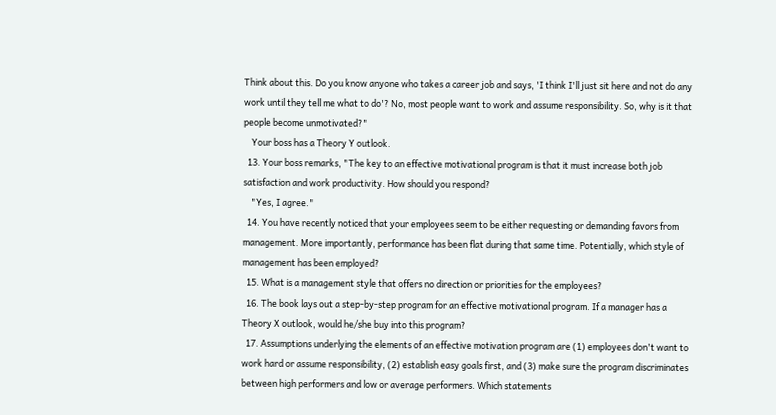Think about this. Do you know anyone who takes a career job and says, 'I think I'll just sit here and not do any work until they tell me what to do'? No, most people want to work and assume responsibility. So, why is it that people become unmotivated?"
    Your boss has a Theory Y outlook.
  13. Your boss remarks, "The key to an effective motivational program is that it must increase both job satisfaction and work productivity. How should you respond?
    "Yes, I agree."
  14. You have recently noticed that your employees seem to be either requesting or demanding favors from management. More importantly, performance has been flat during that same time. Potentially, which style of management has been employed?
  15. What is a management style that offers no direction or priorities for the employees?
  16. The book lays out a step-by-step program for an effective motivational program. If a manager has a Theory X outlook, would he/she buy into this program?
  17. Assumptions underlying the elements of an effective motivation program are (1) employees don't want to work hard or assume responsibility, (2) establish easy goals first, and (3) make sure the program discriminates between high performers and low or average performers. Which statements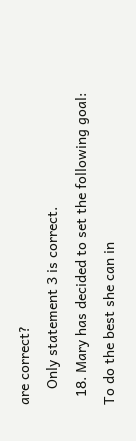are correct?
    Only statement 3 is correct.
  18. Mary has decided to set the following goal: To do the best she can in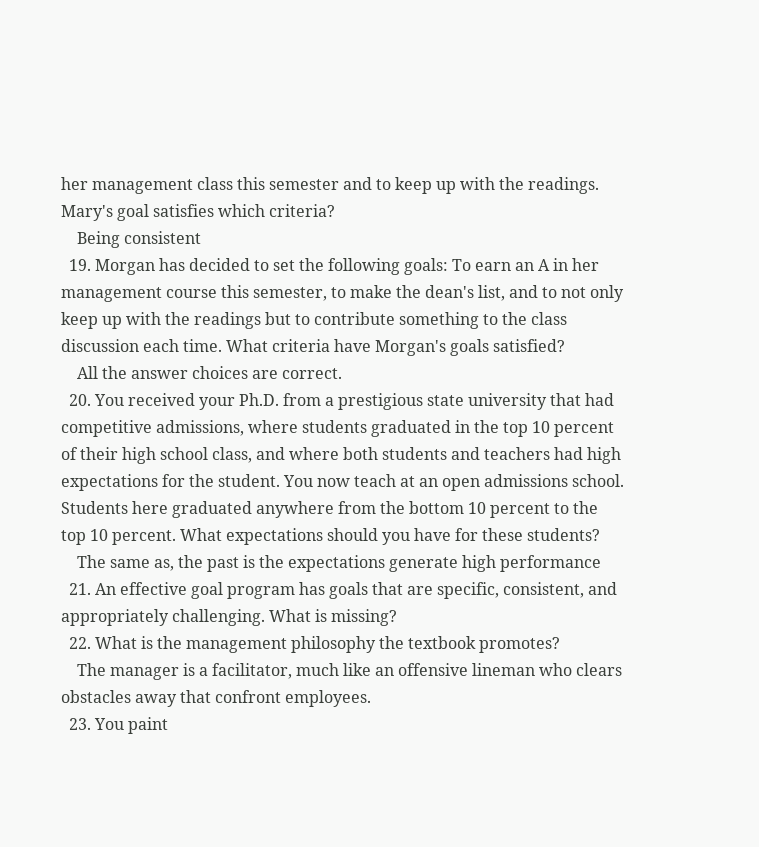her management class this semester and to keep up with the readings. Mary's goal satisfies which criteria?
    Being consistent
  19. Morgan has decided to set the following goals: To earn an A in her management course this semester, to make the dean's list, and to not only keep up with the readings but to contribute something to the class discussion each time. What criteria have Morgan's goals satisfied?
    All the answer choices are correct.
  20. You received your Ph.D. from a prestigious state university that had competitive admissions, where students graduated in the top 10 percent of their high school class, and where both students and teachers had high expectations for the student. You now teach at an open admissions school. Students here graduated anywhere from the bottom 10 percent to the top 10 percent. What expectations should you have for these students?
    The same as, the past is the expectations generate high performance
  21. An effective goal program has goals that are specific, consistent, and appropriately challenging. What is missing?
  22. What is the management philosophy the textbook promotes?
    The manager is a facilitator, much like an offensive lineman who clears obstacles away that confront employees.
  23. You paint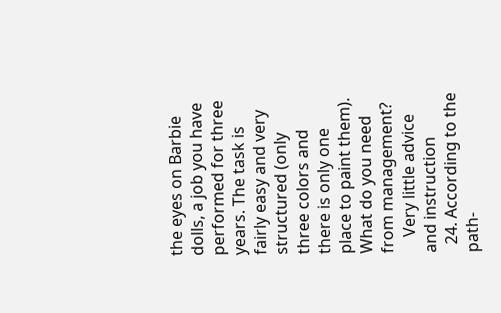the eyes on Barbie dolls, a job you have performed for three years. The task is fairly easy and very structured (only three colors and there is only one place to paint them). What do you need from management?
    Very little advice and instruction
  24. According to the path-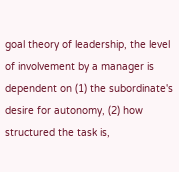goal theory of leadership, the level of involvement by a manager is dependent on (1) the subordinate's desire for autonomy, (2) how structured the task is,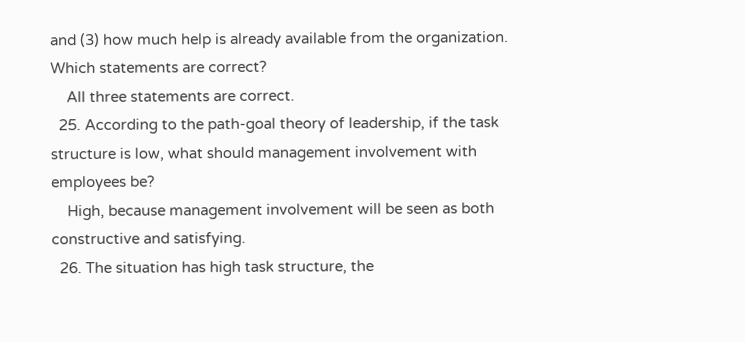and (3) how much help is already available from the organization. Which statements are correct?
    All three statements are correct.
  25. According to the path-goal theory of leadership, if the task structure is low, what should management involvement with employees be?
    High, because management involvement will be seen as both constructive and satisfying.
  26. The situation has high task structure, the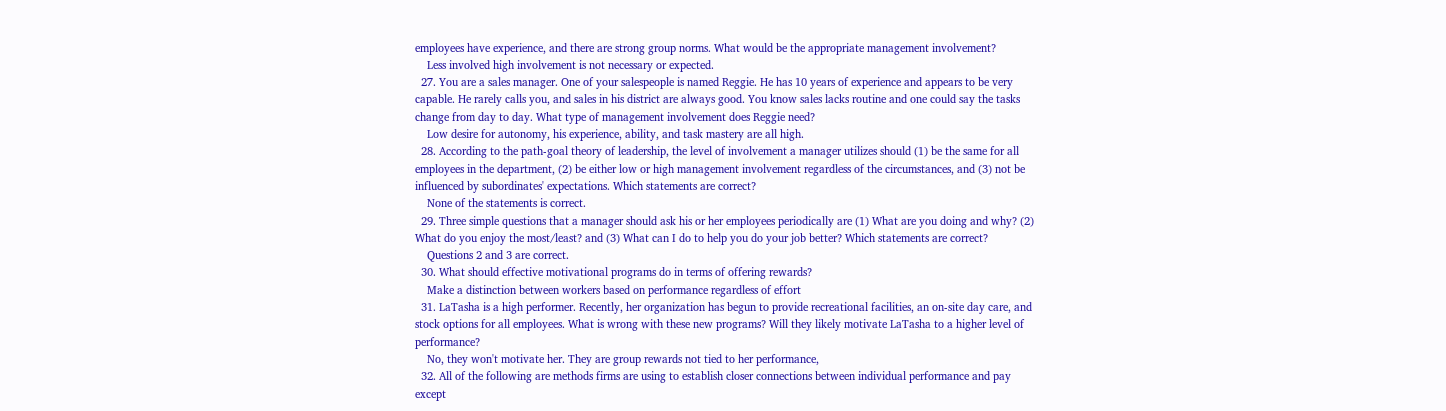employees have experience, and there are strong group norms. What would be the appropriate management involvement?
    Less involved high involvement is not necessary or expected.
  27. You are a sales manager. One of your salespeople is named Reggie. He has 10 years of experience and appears to be very capable. He rarely calls you, and sales in his district are always good. You know sales lacks routine and one could say the tasks change from day to day. What type of management involvement does Reggie need?
    Low desire for autonomy, his experience, ability, and task mastery are all high.
  28. According to the path-goal theory of leadership, the level of involvement a manager utilizes should (1) be the same for all employees in the department, (2) be either low or high management involvement regardless of the circumstances, and (3) not be influenced by subordinates' expectations. Which statements are correct?
    None of the statements is correct.
  29. Three simple questions that a manager should ask his or her employees periodically are (1) What are you doing and why? (2) What do you enjoy the most/least? and (3) What can I do to help you do your job better? Which statements are correct?
    Questions 2 and 3 are correct.
  30. What should effective motivational programs do in terms of offering rewards?
    Make a distinction between workers based on performance regardless of effort
  31. LaTasha is a high performer. Recently, her organization has begun to provide recreational facilities, an on-site day care, and stock options for all employees. What is wrong with these new programs? Will they likely motivate LaTasha to a higher level of performance?
    No, they won't motivate her. They are group rewards not tied to her performance,
  32. All of the following are methods firms are using to establish closer connections between individual performance and pay except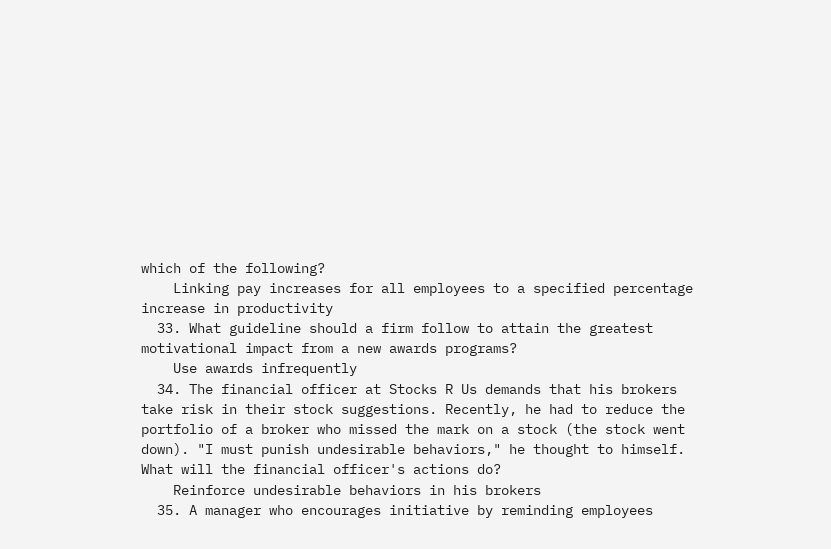which of the following?
    Linking pay increases for all employees to a specified percentage increase in productivity
  33. What guideline should a firm follow to attain the greatest motivational impact from a new awards programs?
    Use awards infrequently
  34. The financial officer at Stocks R Us demands that his brokers take risk in their stock suggestions. Recently, he had to reduce the portfolio of a broker who missed the mark on a stock (the stock went down). "I must punish undesirable behaviors," he thought to himself. What will the financial officer's actions do?
    Reinforce undesirable behaviors in his brokers
  35. A manager who encourages initiative by reminding employees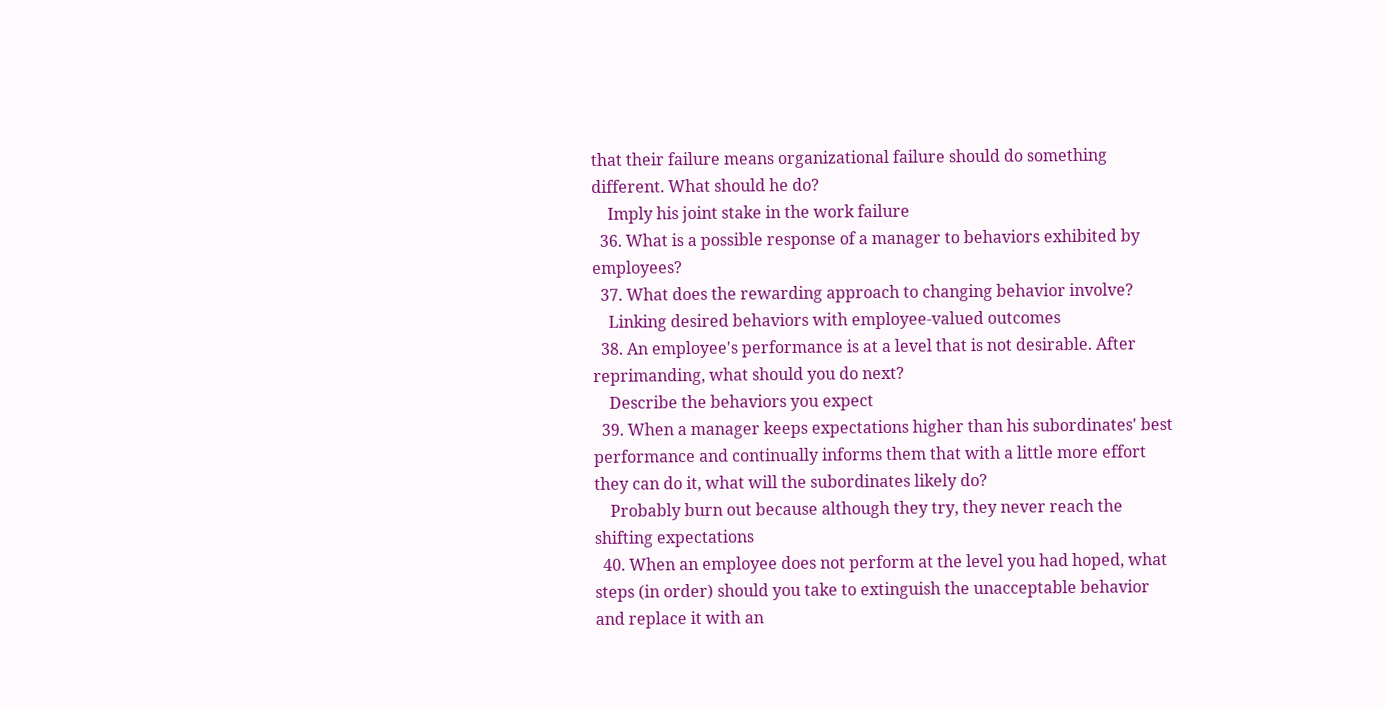that their failure means organizational failure should do something different. What should he do?
    Imply his joint stake in the work failure
  36. What is a possible response of a manager to behaviors exhibited by employees?
  37. What does the rewarding approach to changing behavior involve?
    Linking desired behaviors with employee-valued outcomes
  38. An employee's performance is at a level that is not desirable. After reprimanding, what should you do next?
    Describe the behaviors you expect
  39. When a manager keeps expectations higher than his subordinates' best performance and continually informs them that with a little more effort they can do it, what will the subordinates likely do?
    Probably burn out because although they try, they never reach the shifting expectations
  40. When an employee does not perform at the level you had hoped, what steps (in order) should you take to extinguish the unacceptable behavior and replace it with an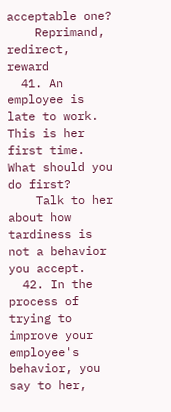acceptable one?
    Reprimand, redirect, reward
  41. An employee is late to work. This is her first time. What should you do first?
    Talk to her about how tardiness is not a behavior you accept.
  42. In the process of trying to improve your employee's behavior, you say to her,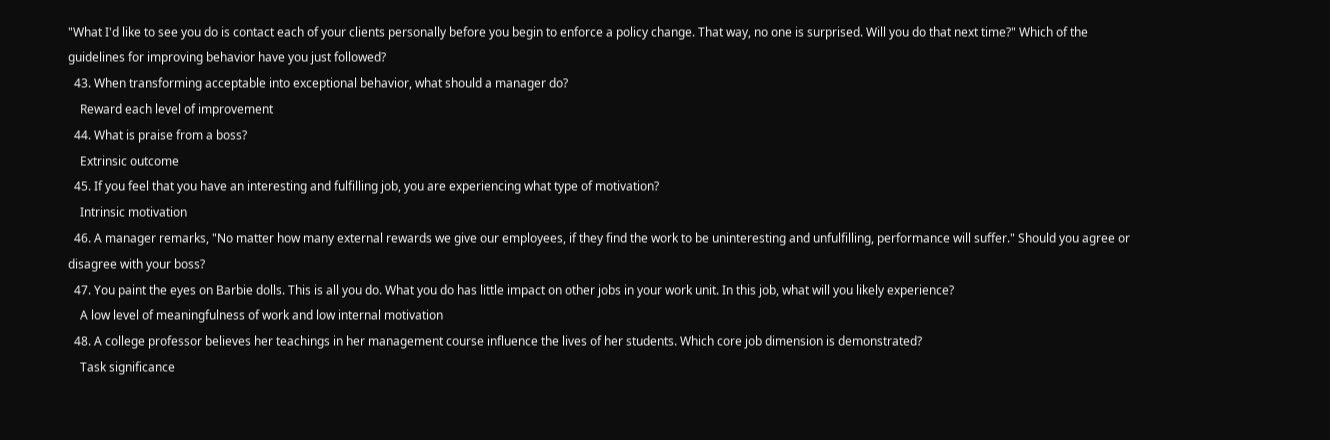"What I'd like to see you do is contact each of your clients personally before you begin to enforce a policy change. That way, no one is surprised. Will you do that next time?" Which of the guidelines for improving behavior have you just followed?
  43. When transforming acceptable into exceptional behavior, what should a manager do?
    Reward each level of improvement
  44. What is praise from a boss?
    Extrinsic outcome
  45. If you feel that you have an interesting and fulfilling job, you are experiencing what type of motivation?
    Intrinsic motivation
  46. A manager remarks, "No matter how many external rewards we give our employees, if they find the work to be uninteresting and unfulfilling, performance will suffer." Should you agree or disagree with your boss?
  47. You paint the eyes on Barbie dolls. This is all you do. What you do has little impact on other jobs in your work unit. In this job, what will you likely experience?
    A low level of meaningfulness of work and low internal motivation
  48. A college professor believes her teachings in her management course influence the lives of her students. Which core job dimension is demonstrated?
    Task significance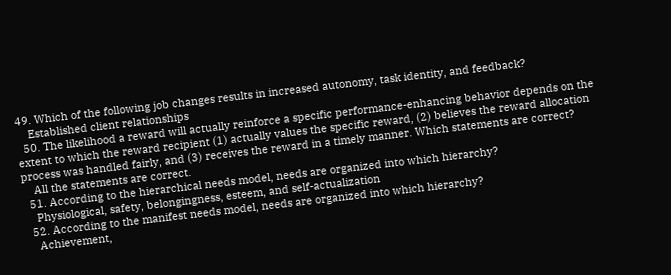49. Which of the following job changes results in increased autonomy, task identity, and feedback?
    Established client relationships
  50. The likelihood a reward will actually reinforce a specific performance-enhancing behavior depends on the extent to which the reward recipient (1) actually values the specific reward, (2) believes the reward allocation process was handled fairly, and (3) receives the reward in a timely manner. Which statements are correct?
    All the statements are correct.
  51. According to the hierarchical needs model, needs are organized into which hierarchy?
    Physiological, safety, belongingness, esteem, and self-actualization
  52. According to the manifest needs model, needs are organized into which hierarchy?
    Achievement,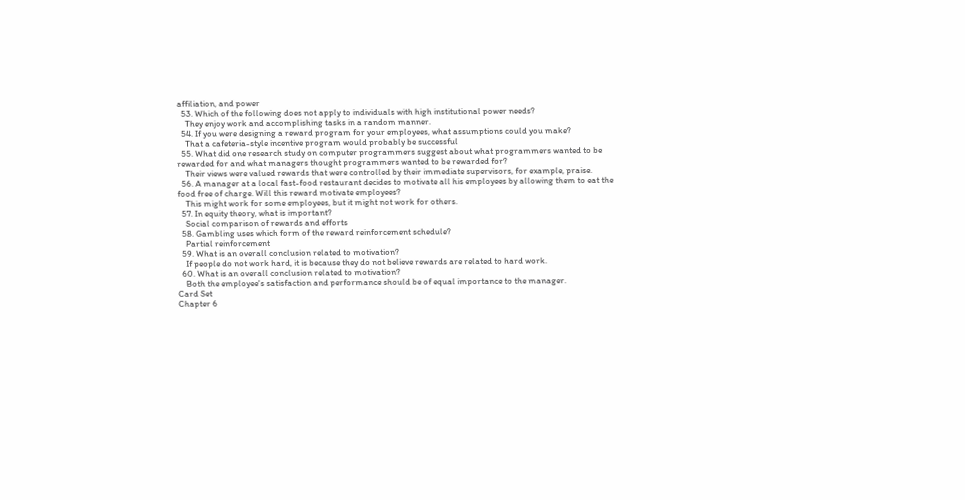affiliation, and power
  53. Which of the following does not apply to individuals with high institutional power needs?
    They enjoy work and accomplishing tasks in a random manner.
  54. If you were designing a reward program for your employees, what assumptions could you make?
    That a cafeteria-style incentive program would probably be successful
  55. What did one research study on computer programmers suggest about what programmers wanted to be rewarded for and what managers thought programmers wanted to be rewarded for?
    Their views were valued rewards that were controlled by their immediate supervisors, for example, praise.
  56. A manager at a local fast-food restaurant decides to motivate all his employees by allowing them to eat the food free of charge. Will this reward motivate employees?
    This might work for some employees, but it might not work for others.
  57. In equity theory, what is important?
    Social comparison of rewards and efforts
  58. Gambling uses which form of the reward reinforcement schedule?
    Partial reinforcement
  59. What is an overall conclusion related to motivation?
    If people do not work hard, it is because they do not believe rewards are related to hard work.
  60. What is an overall conclusion related to motivation?
    Both the employee's satisfaction and performance should be of equal importance to the manager.
Card Set
Chapter 6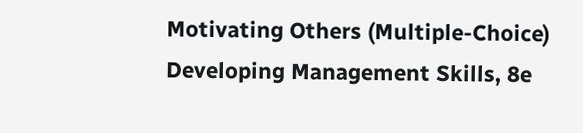Motivating Others (Multiple-Choice)
Developing Management Skills, 8e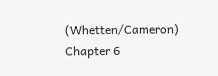(Whetten/Cameron) Chapter 6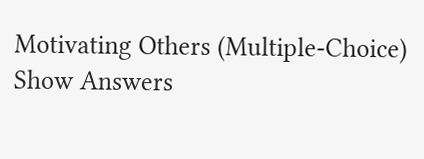Motivating Others (Multiple-Choice)
Show Answers